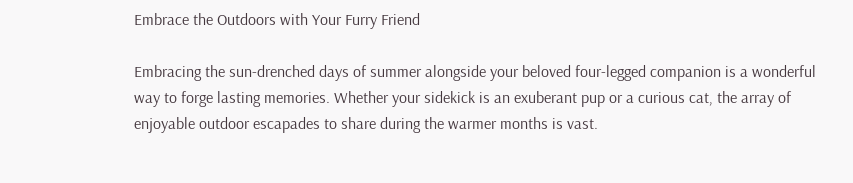Embrace the Outdoors with Your Furry Friend

Embracing the sun-drenched days of summer alongside your beloved four-legged companion is a wonderful way to forge lasting memories. Whether your sidekick is an exuberant pup or a curious cat, the array of enjoyable outdoor escapades to share during the warmer months is vast.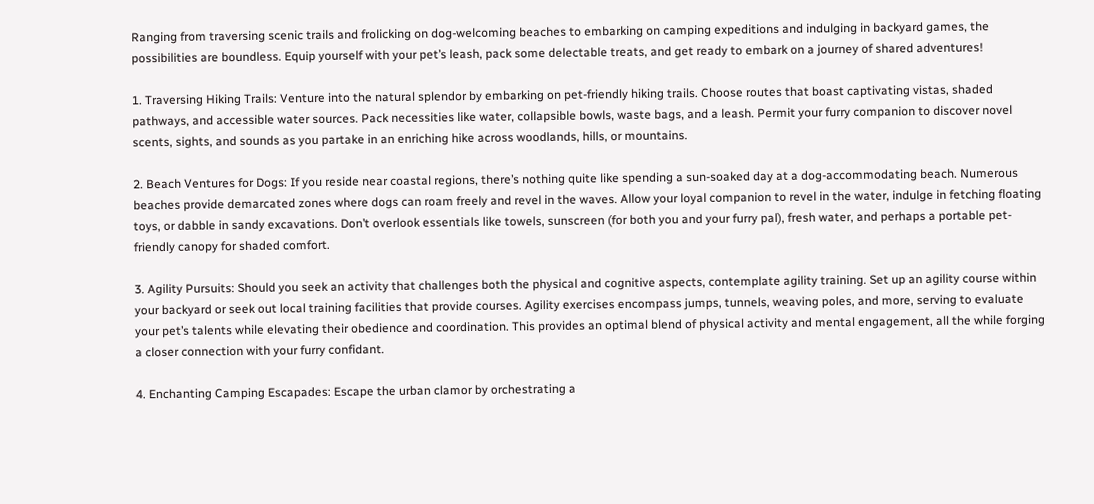Ranging from traversing scenic trails and frolicking on dog-welcoming beaches to embarking on camping expeditions and indulging in backyard games, the possibilities are boundless. Equip yourself with your pet’s leash, pack some delectable treats, and get ready to embark on a journey of shared adventures!

1. Traversing Hiking Trails: Venture into the natural splendor by embarking on pet-friendly hiking trails. Choose routes that boast captivating vistas, shaded pathways, and accessible water sources. Pack necessities like water, collapsible bowls, waste bags, and a leash. Permit your furry companion to discover novel scents, sights, and sounds as you partake in an enriching hike across woodlands, hills, or mountains.

2. Beach Ventures for Dogs: If you reside near coastal regions, there’s nothing quite like spending a sun-soaked day at a dog-accommodating beach. Numerous beaches provide demarcated zones where dogs can roam freely and revel in the waves. Allow your loyal companion to revel in the water, indulge in fetching floating toys, or dabble in sandy excavations. Don’t overlook essentials like towels, sunscreen (for both you and your furry pal), fresh water, and perhaps a portable pet-friendly canopy for shaded comfort.

3. Agility Pursuits: Should you seek an activity that challenges both the physical and cognitive aspects, contemplate agility training. Set up an agility course within your backyard or seek out local training facilities that provide courses. Agility exercises encompass jumps, tunnels, weaving poles, and more, serving to evaluate your pet’s talents while elevating their obedience and coordination. This provides an optimal blend of physical activity and mental engagement, all the while forging a closer connection with your furry confidant.

4. Enchanting Camping Escapades: Escape the urban clamor by orchestrating a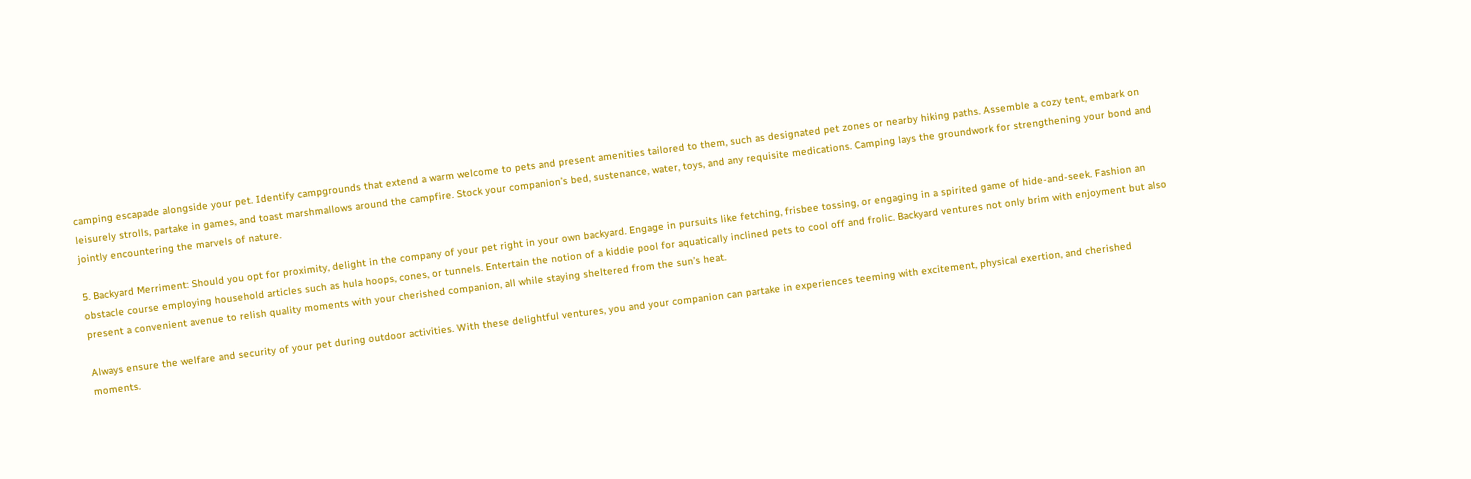camping escapade alongside your pet. Identify campgrounds that extend a warm welcome to pets and present amenities tailored to them, such as designated pet zones or nearby hiking paths. Assemble a cozy tent, embark on leisurely strolls, partake in games, and toast marshmallows around the campfire. Stock your companion’s bed, sustenance, water, toys, and any requisite medications. Camping lays the groundwork for strengthening your bond and jointly encountering the marvels of nature.

5. Backyard Merriment: Should you opt for proximity, delight in the company of your pet right in your own backyard. Engage in pursuits like fetching, frisbee tossing, or engaging in a spirited game of hide-and-seek. Fashion an obstacle course employing household articles such as hula hoops, cones, or tunnels. Entertain the notion of a kiddie pool for aquatically inclined pets to cool off and frolic. Backyard ventures not only brim with enjoyment but also present a convenient avenue to relish quality moments with your cherished companion, all while staying sheltered from the sun’s heat.

Always ensure the welfare and security of your pet during outdoor activities. With these delightful ventures, you and your companion can partake in experiences teeming with excitement, physical exertion, and cherished moments.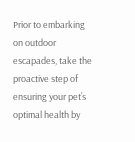Prior to embarking on outdoor escapades, take the proactive step of ensuring your pet’s optimal health by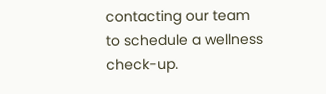contacting our team to schedule a wellness check-up.